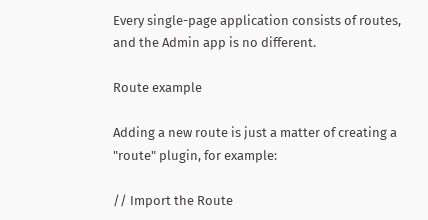Every single-page application consists of routes, and the Admin app is no different.

Route example

Adding a new route is just a matter of creating a "route" plugin, for example:

// Import the Route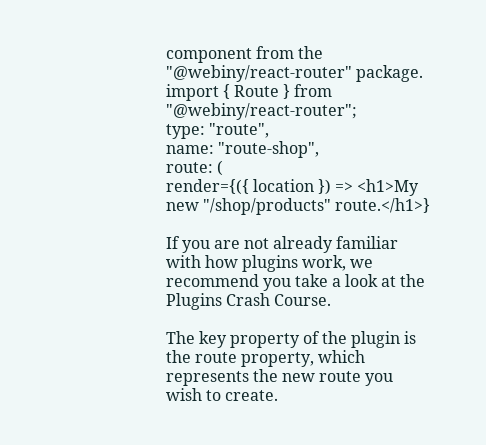component from the "@webiny/react-router" package.
import { Route } from "@webiny/react-router";
type: "route",
name: "route-shop",
route: (
render={({ location }) => <h1>My new "/shop/products" route.</h1>}

If you are not already familiar with how plugins work, we recommend you take a look at the Plugins Crash Course.

The key property of the plugin is the route property, which represents the new route you wish to create.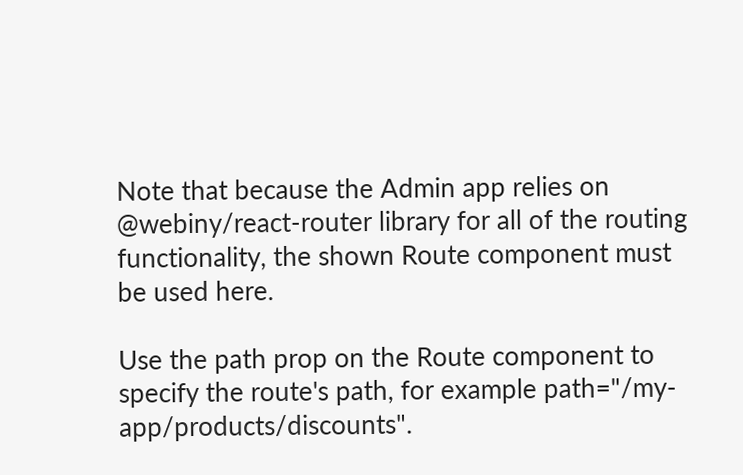Note that because the Admin app relies on @webiny/react-router library for all of the routing functionality, the shown Route component must be used here.

Use the path prop on the Route component to specify the route's path, for example path="/my-app/products/discounts".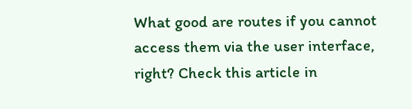What good are routes if you cannot access them via the user interface, right? Check this article in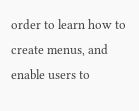order to learn how to create menus, and enable users to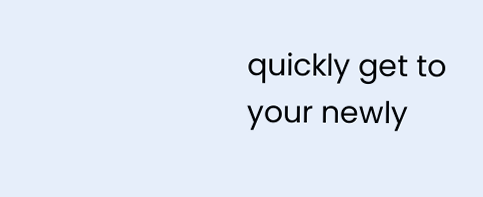quickly get to your newly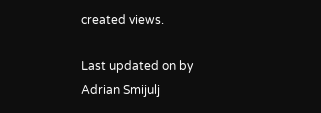created views.

Last updated on by Adrian Smijulj